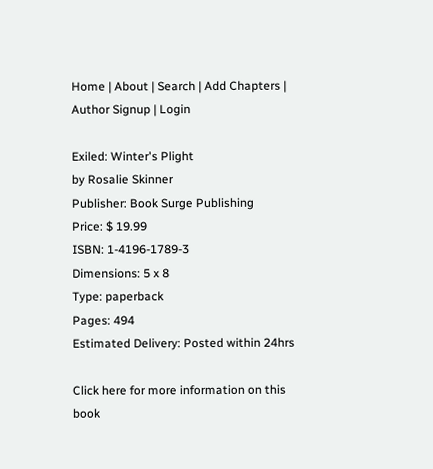Home | About | Search | Add Chapters | Author Signup | Login

Exiled: Winter's Plight
by Rosalie Skinner
Publisher: Book Surge Publishing
Price: $ 19.99
ISBN: 1-4196-1789-3
Dimensions: 5 x 8
Type: paperback
Pages: 494
Estimated Delivery: Posted within 24hrs

Click here for more information on this book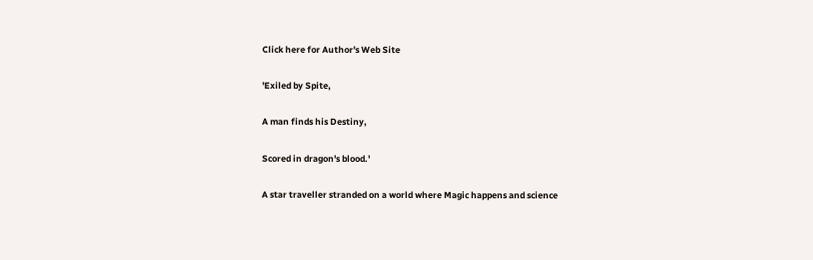Click here for Author's Web Site

'Exiled by Spite,

A man finds his Destiny,

Scored in dragon's blood.'

A star traveller stranded on a world where Magic happens and science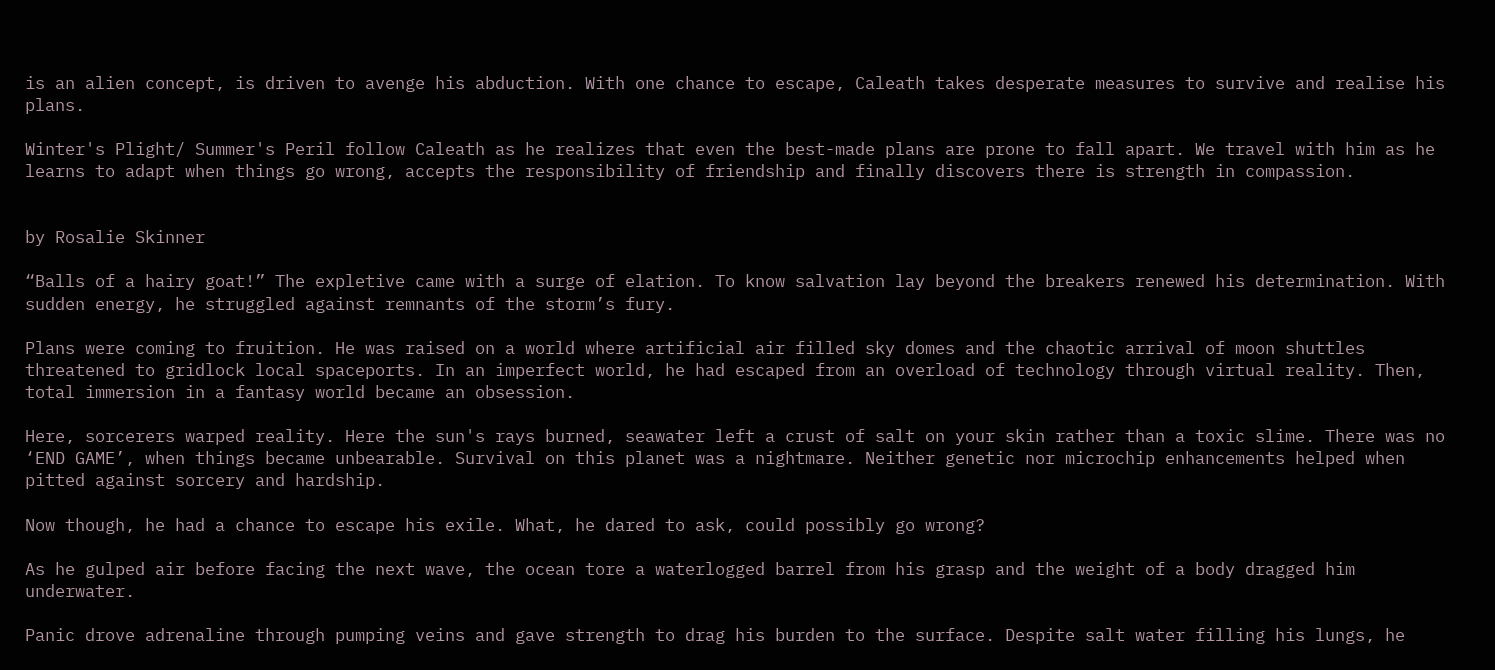is an alien concept, is driven to avenge his abduction. With one chance to escape, Caleath takes desperate measures to survive and realise his plans.

Winter's Plight/ Summer's Peril follow Caleath as he realizes that even the best-made plans are prone to fall apart. We travel with him as he learns to adapt when things go wrong, accepts the responsibility of friendship and finally discovers there is strength in compassion.


by Rosalie Skinner

“Balls of a hairy goat!” The expletive came with a surge of elation. To know salvation lay beyond the breakers renewed his determination. With sudden energy, he struggled against remnants of the storm’s fury.

Plans were coming to fruition. He was raised on a world where artificial air filled sky domes and the chaotic arrival of moon shuttles threatened to gridlock local spaceports. In an imperfect world, he had escaped from an overload of technology through virtual reality. Then, total immersion in a fantasy world became an obsession.

Here, sorcerers warped reality. Here the sun's rays burned, seawater left a crust of salt on your skin rather than a toxic slime. There was no ‘END GAME’, when things became unbearable. Survival on this planet was a nightmare. Neither genetic nor microchip enhancements helped when pitted against sorcery and hardship.

Now though, he had a chance to escape his exile. What, he dared to ask, could possibly go wrong?

As he gulped air before facing the next wave, the ocean tore a waterlogged barrel from his grasp and the weight of a body dragged him underwater.

Panic drove adrenaline through pumping veins and gave strength to drag his burden to the surface. Despite salt water filling his lungs, he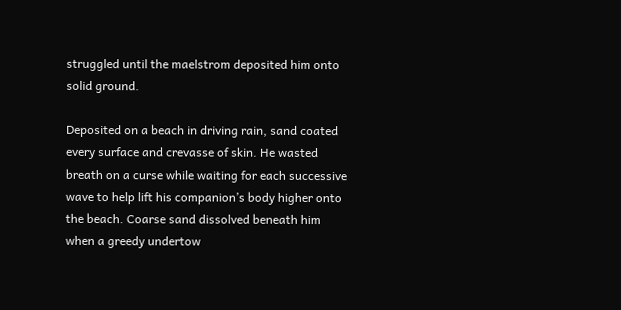struggled until the maelstrom deposited him onto solid ground.

Deposited on a beach in driving rain, sand coated every surface and crevasse of skin. He wasted breath on a curse while waiting for each successive wave to help lift his companion’s body higher onto the beach. Coarse sand dissolved beneath him when a greedy undertow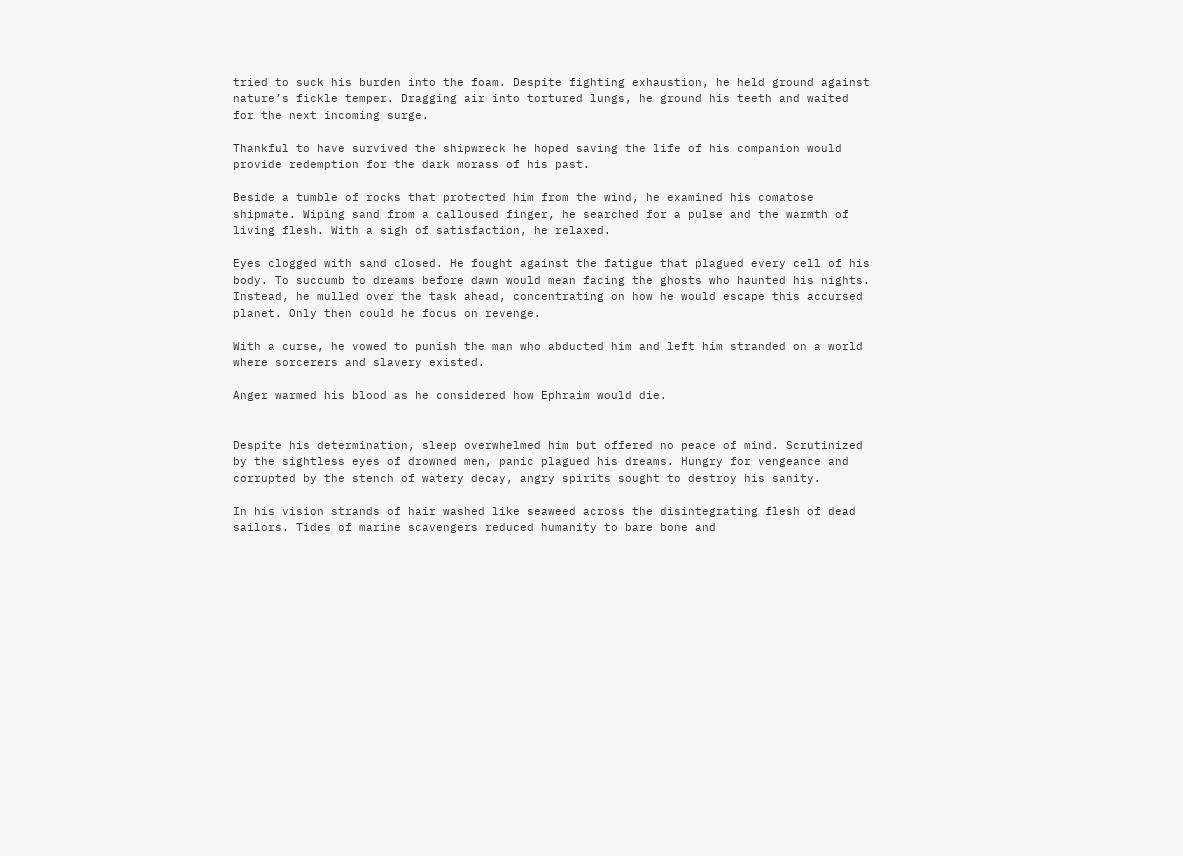tried to suck his burden into the foam. Despite fighting exhaustion, he held ground against nature’s fickle temper. Dragging air into tortured lungs, he ground his teeth and waited for the next incoming surge.

Thankful to have survived the shipwreck he hoped saving the life of his companion would provide redemption for the dark morass of his past.

Beside a tumble of rocks that protected him from the wind, he examined his comatose shipmate. Wiping sand from a calloused finger, he searched for a pulse and the warmth of living flesh. With a sigh of satisfaction, he relaxed.

Eyes clogged with sand closed. He fought against the fatigue that plagued every cell of his body. To succumb to dreams before dawn would mean facing the ghosts who haunted his nights. Instead, he mulled over the task ahead, concentrating on how he would escape this accursed planet. Only then could he focus on revenge.

With a curse, he vowed to punish the man who abducted him and left him stranded on a world where sorcerers and slavery existed.

Anger warmed his blood as he considered how Ephraim would die.


Despite his determination, sleep overwhelmed him but offered no peace of mind. Scrutinized by the sightless eyes of drowned men, panic plagued his dreams. Hungry for vengeance and corrupted by the stench of watery decay, angry spirits sought to destroy his sanity.

In his vision strands of hair washed like seaweed across the disintegrating flesh of dead sailors. Tides of marine scavengers reduced humanity to bare bone and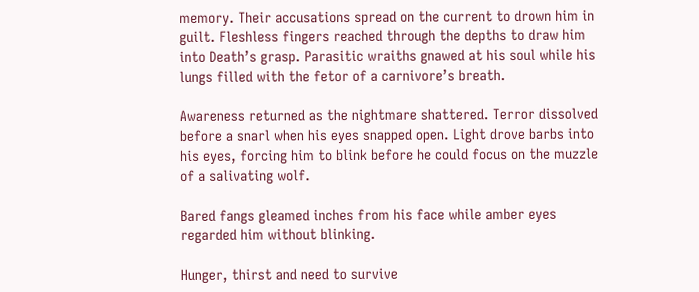memory. Their accusations spread on the current to drown him in guilt. Fleshless fingers reached through the depths to draw him into Death’s grasp. Parasitic wraiths gnawed at his soul while his lungs filled with the fetor of a carnivore’s breath.

Awareness returned as the nightmare shattered. Terror dissolved before a snarl when his eyes snapped open. Light drove barbs into his eyes, forcing him to blink before he could focus on the muzzle of a salivating wolf.

Bared fangs gleamed inches from his face while amber eyes regarded him without blinking.

Hunger, thirst and need to survive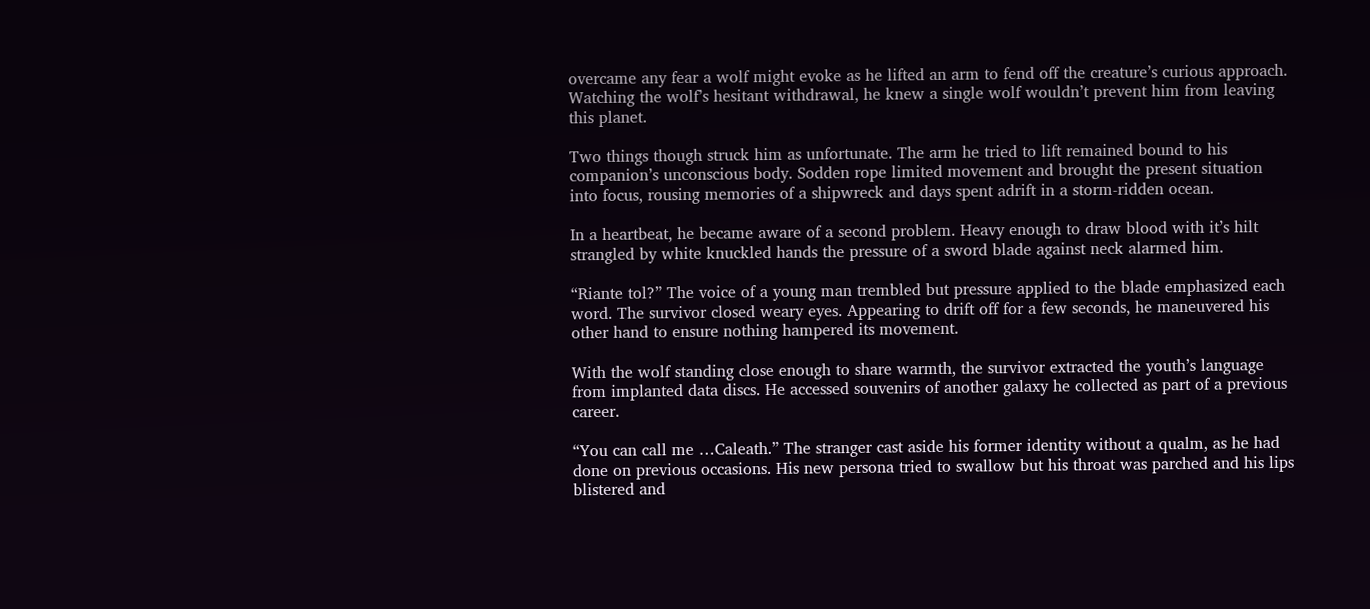overcame any fear a wolf might evoke as he lifted an arm to fend off the creature’s curious approach. Watching the wolf’s hesitant withdrawal, he knew a single wolf wouldn’t prevent him from leaving this planet.

Two things though struck him as unfortunate. The arm he tried to lift remained bound to his companion’s unconscious body. Sodden rope limited movement and brought the present situation into focus, rousing memories of a shipwreck and days spent adrift in a storm-ridden ocean.

In a heartbeat, he became aware of a second problem. Heavy enough to draw blood with it’s hilt strangled by white knuckled hands the pressure of a sword blade against neck alarmed him.

“Riante tol?” The voice of a young man trembled but pressure applied to the blade emphasized each word. The survivor closed weary eyes. Appearing to drift off for a few seconds, he maneuvered his other hand to ensure nothing hampered its movement.

With the wolf standing close enough to share warmth, the survivor extracted the youth’s language from implanted data discs. He accessed souvenirs of another galaxy he collected as part of a previous career.

“You can call me …Caleath.” The stranger cast aside his former identity without a qualm, as he had done on previous occasions. His new persona tried to swallow but his throat was parched and his lips blistered and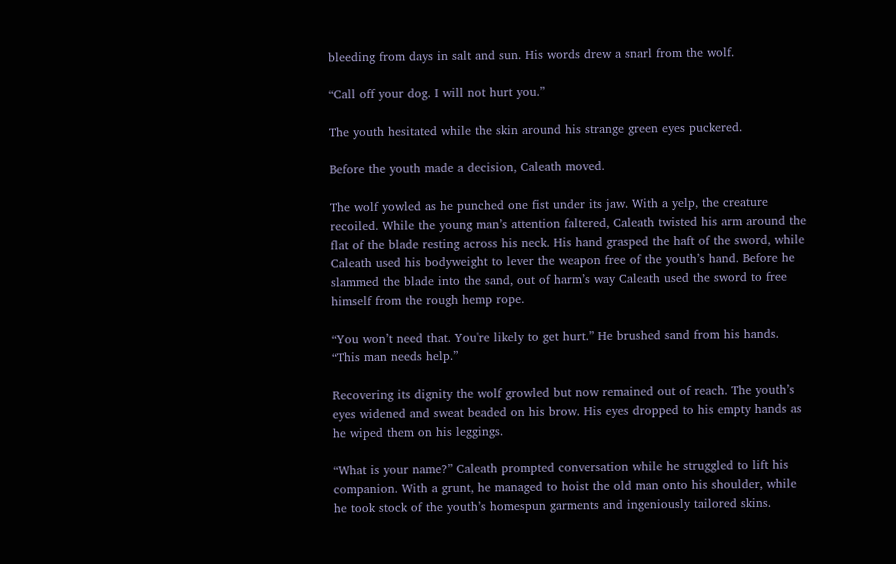bleeding from days in salt and sun. His words drew a snarl from the wolf.

“Call off your dog. I will not hurt you.”

The youth hesitated while the skin around his strange green eyes puckered.

Before the youth made a decision, Caleath moved.

The wolf yowled as he punched one fist under its jaw. With a yelp, the creature recoiled. While the young man’s attention faltered, Caleath twisted his arm around the flat of the blade resting across his neck. His hand grasped the haft of the sword, while Caleath used his bodyweight to lever the weapon free of the youth’s hand. Before he slammed the blade into the sand, out of harm’s way Caleath used the sword to free himself from the rough hemp rope.

“You won’t need that. You're likely to get hurt.” He brushed sand from his hands. “This man needs help.”

Recovering its dignity the wolf growled but now remained out of reach. The youth’s eyes widened and sweat beaded on his brow. His eyes dropped to his empty hands as he wiped them on his leggings.

“What is your name?” Caleath prompted conversation while he struggled to lift his companion. With a grunt, he managed to hoist the old man onto his shoulder, while he took stock of the youth’s homespun garments and ingeniously tailored skins.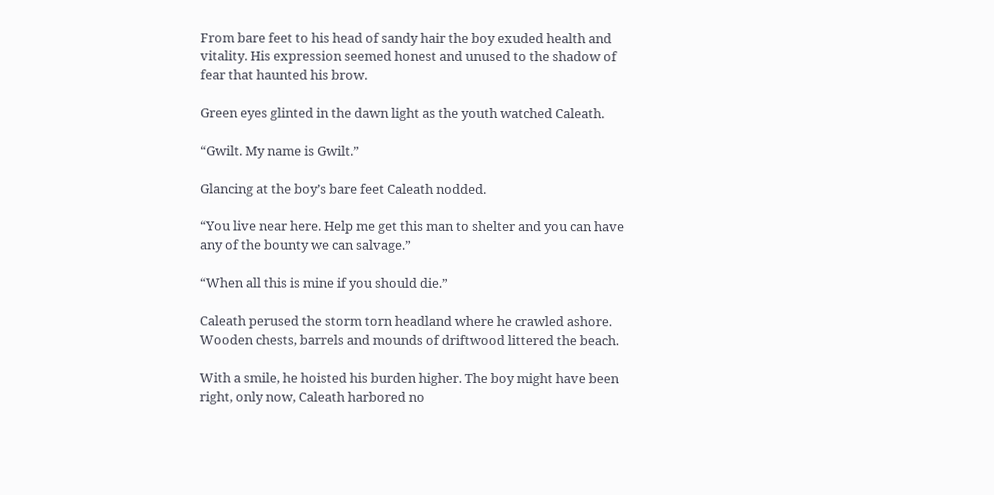From bare feet to his head of sandy hair the boy exuded health and vitality. His expression seemed honest and unused to the shadow of fear that haunted his brow.

Green eyes glinted in the dawn light as the youth watched Caleath.

“Gwilt. My name is Gwilt.”

Glancing at the boy’s bare feet Caleath nodded.

“You live near here. Help me get this man to shelter and you can have any of the bounty we can salvage.”

“When all this is mine if you should die.”

Caleath perused the storm torn headland where he crawled ashore. Wooden chests, barrels and mounds of driftwood littered the beach.

With a smile, he hoisted his burden higher. The boy might have been right, only now, Caleath harbored no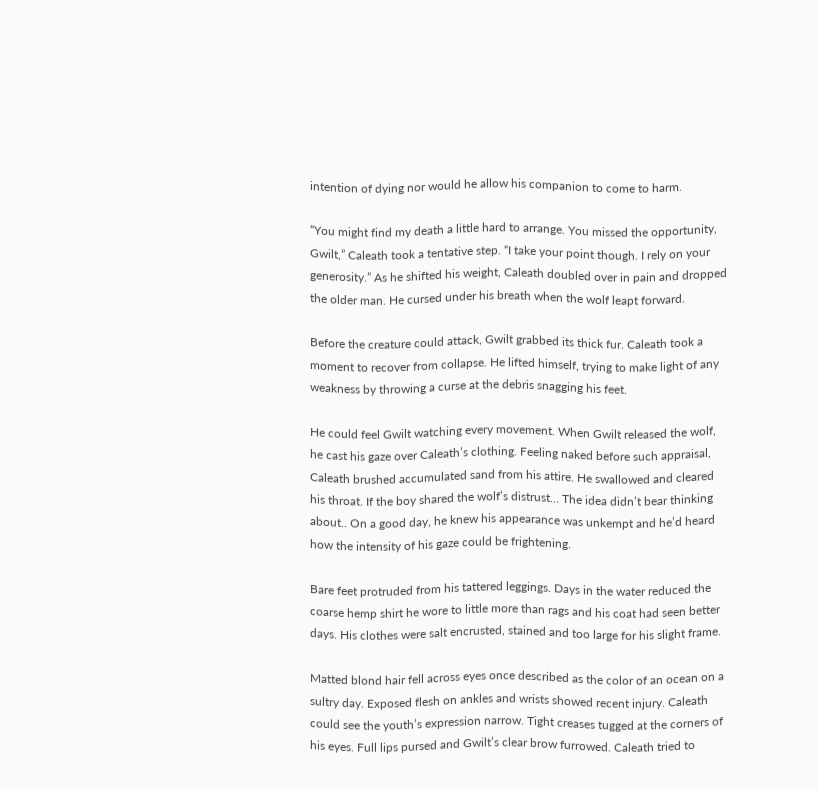intention of dying nor would he allow his companion to come to harm.

“You might find my death a little hard to arrange. You missed the opportunity, Gwilt,” Caleath took a tentative step. “I take your point though. I rely on your generosity.” As he shifted his weight, Caleath doubled over in pain and dropped the older man. He cursed under his breath when the wolf leapt forward.

Before the creature could attack, Gwilt grabbed its thick fur. Caleath took a moment to recover from collapse. He lifted himself, trying to make light of any weakness by throwing a curse at the debris snagging his feet.

He could feel Gwilt watching every movement. When Gwilt released the wolf, he cast his gaze over Caleath’s clothing. Feeling naked before such appraisal, Caleath brushed accumulated sand from his attire. He swallowed and cleared his throat. If the boy shared the wolf’s distrust… The idea didn’t bear thinking about.. On a good day, he knew his appearance was unkempt and he’d heard how the intensity of his gaze could be frightening.

Bare feet protruded from his tattered leggings. Days in the water reduced the coarse hemp shirt he wore to little more than rags and his coat had seen better days. His clothes were salt encrusted, stained and too large for his slight frame.

Matted blond hair fell across eyes once described as the color of an ocean on a sultry day. Exposed flesh on ankles and wrists showed recent injury. Caleath could see the youth’s expression narrow. Tight creases tugged at the corners of his eyes. Full lips pursed and Gwilt’s clear brow furrowed. Caleath tried to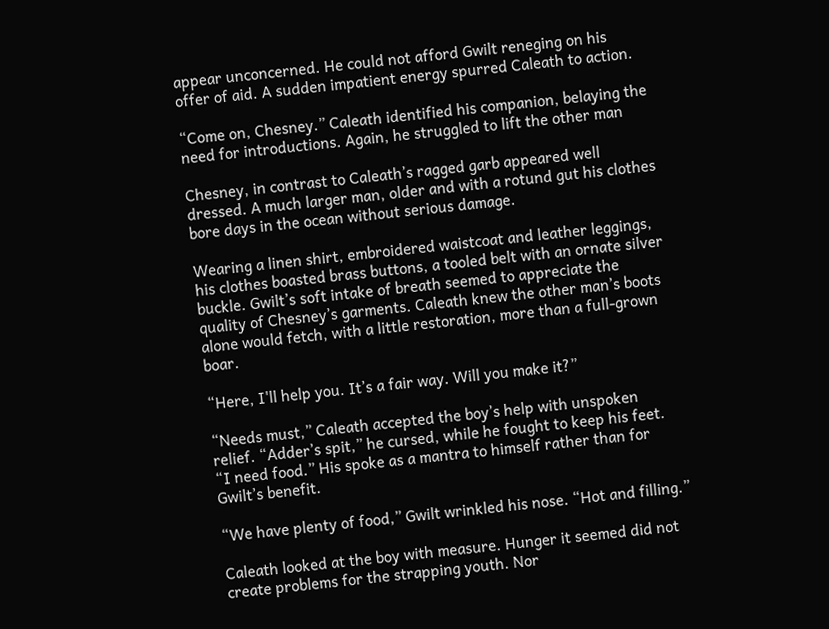appear unconcerned. He could not afford Gwilt reneging on his offer of aid. A sudden impatient energy spurred Caleath to action.

“Come on, Chesney.” Caleath identified his companion, belaying the need for introductions. Again, he struggled to lift the other man

Chesney, in contrast to Caleath’s ragged garb appeared well dressed. A much larger man, older and with a rotund gut his clothes bore days in the ocean without serious damage.

Wearing a linen shirt, embroidered waistcoat and leather leggings, his clothes boasted brass buttons, a tooled belt with an ornate silver buckle. Gwilt’s soft intake of breath seemed to appreciate the quality of Chesney’s garments. Caleath knew the other man’s boots alone would fetch, with a little restoration, more than a full-grown boar.

“Here, I'll help you. It’s a fair way. Will you make it?”

“Needs must,” Caleath accepted the boy’s help with unspoken relief. “Adder’s spit,” he cursed, while he fought to keep his feet. “I need food.” His spoke as a mantra to himself rather than for Gwilt’s benefit.

“We have plenty of food,” Gwilt wrinkled his nose. “Hot and filling.”

Caleath looked at the boy with measure. Hunger it seemed did not create problems for the strapping youth. Nor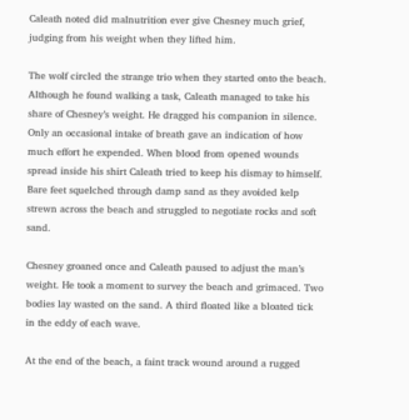Caleath noted did malnutrition ever give Chesney much grief, judging from his weight when they lifted him.

The wolf circled the strange trio when they started onto the beach. Although he found walking a task, Caleath managed to take his share of Chesney’s weight. He dragged his companion in silence. Only an occasional intake of breath gave an indication of how much effort he expended. When blood from opened wounds spread inside his shirt Caleath tried to keep his dismay to himself. Bare feet squelched through damp sand as they avoided kelp strewn across the beach and struggled to negotiate rocks and soft sand.

Chesney groaned once and Caleath paused to adjust the man’s weight. He took a moment to survey the beach and grimaced. Two bodies lay wasted on the sand. A third floated like a bloated tick in the eddy of each wave.

At the end of the beach, a faint track wound around a rugged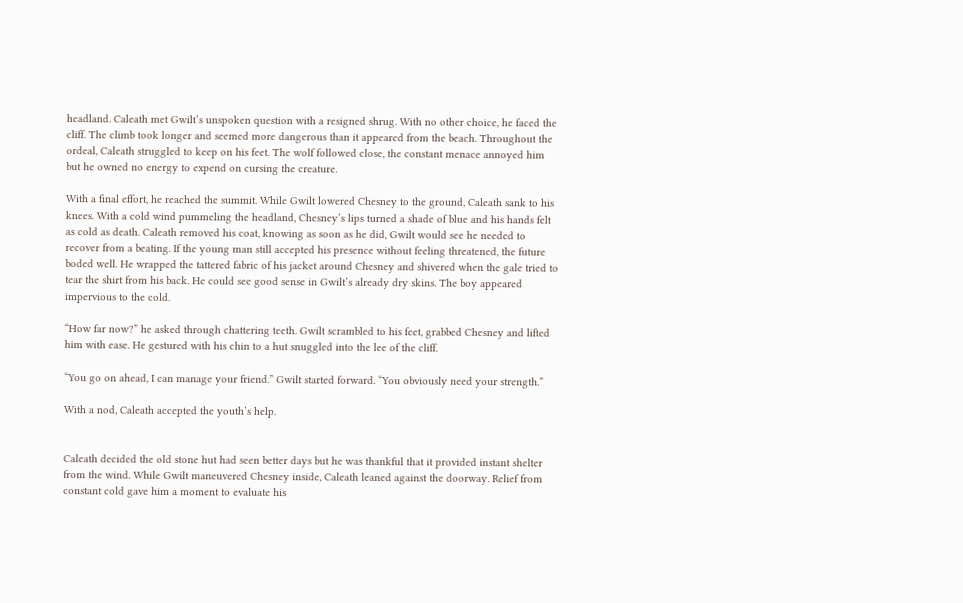headland. Caleath met Gwilt’s unspoken question with a resigned shrug. With no other choice, he faced the cliff. The climb took longer and seemed more dangerous than it appeared from the beach. Throughout the ordeal, Caleath struggled to keep on his feet. The wolf followed close, the constant menace annoyed him but he owned no energy to expend on cursing the creature.

With a final effort, he reached the summit. While Gwilt lowered Chesney to the ground, Caleath sank to his knees. With a cold wind pummeling the headland, Chesney’s lips turned a shade of blue and his hands felt as cold as death. Caleath removed his coat, knowing as soon as he did, Gwilt would see he needed to recover from a beating. If the young man still accepted his presence without feeling threatened, the future boded well. He wrapped the tattered fabric of his jacket around Chesney and shivered when the gale tried to tear the shirt from his back. He could see good sense in Gwilt’s already dry skins. The boy appeared impervious to the cold.

“How far now?” he asked through chattering teeth. Gwilt scrambled to his feet, grabbed Chesney and lifted him with ease. He gestured with his chin to a hut snuggled into the lee of the cliff.

“You go on ahead, I can manage your friend.” Gwilt started forward. “You obviously need your strength.”

With a nod, Caleath accepted the youth’s help.


Caleath decided the old stone hut had seen better days but he was thankful that it provided instant shelter from the wind. While Gwilt maneuvered Chesney inside, Caleath leaned against the doorway. Relief from constant cold gave him a moment to evaluate his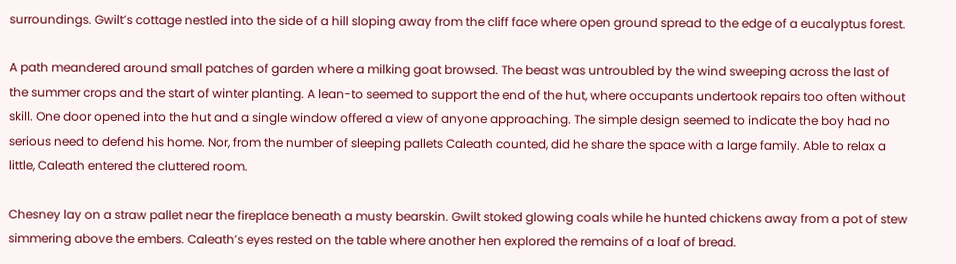surroundings. Gwilt’s cottage nestled into the side of a hill sloping away from the cliff face where open ground spread to the edge of a eucalyptus forest.

A path meandered around small patches of garden where a milking goat browsed. The beast was untroubled by the wind sweeping across the last of the summer crops and the start of winter planting. A lean-to seemed to support the end of the hut, where occupants undertook repairs too often without skill. One door opened into the hut and a single window offered a view of anyone approaching. The simple design seemed to indicate the boy had no serious need to defend his home. Nor, from the number of sleeping pallets Caleath counted, did he share the space with a large family. Able to relax a little, Caleath entered the cluttered room.

Chesney lay on a straw pallet near the fireplace beneath a musty bearskin. Gwilt stoked glowing coals while he hunted chickens away from a pot of stew simmering above the embers. Caleath’s eyes rested on the table where another hen explored the remains of a loaf of bread.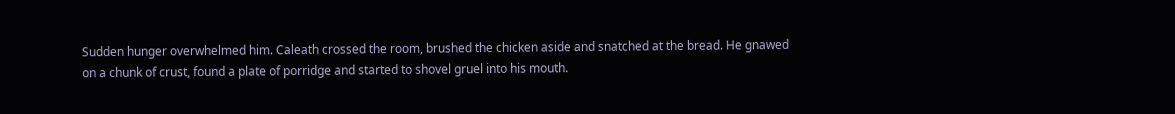Sudden hunger overwhelmed him. Caleath crossed the room, brushed the chicken aside and snatched at the bread. He gnawed on a chunk of crust, found a plate of porridge and started to shovel gruel into his mouth.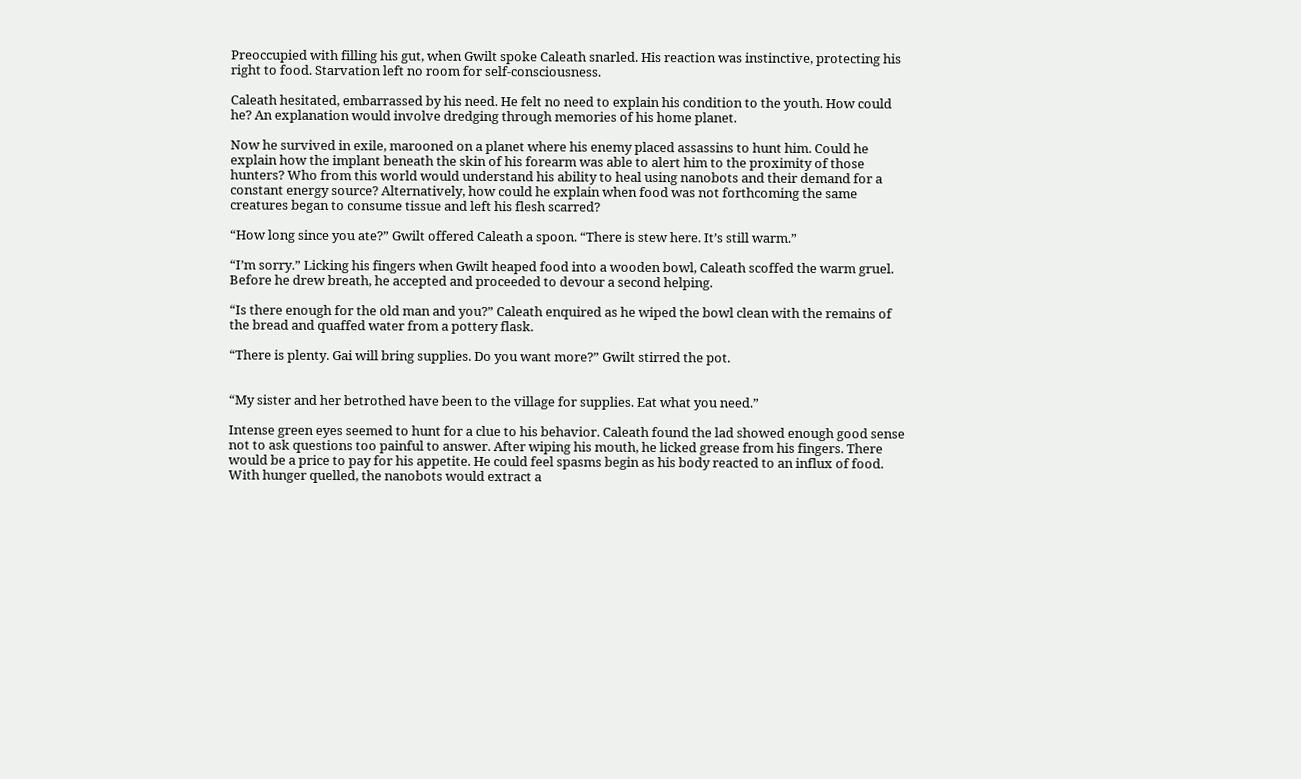Preoccupied with filling his gut, when Gwilt spoke Caleath snarled. His reaction was instinctive, protecting his right to food. Starvation left no room for self-consciousness.

Caleath hesitated, embarrassed by his need. He felt no need to explain his condition to the youth. How could he? An explanation would involve dredging through memories of his home planet.

Now he survived in exile, marooned on a planet where his enemy placed assassins to hunt him. Could he explain how the implant beneath the skin of his forearm was able to alert him to the proximity of those hunters? Who from this world would understand his ability to heal using nanobots and their demand for a constant energy source? Alternatively, how could he explain when food was not forthcoming the same creatures began to consume tissue and left his flesh scarred?

“How long since you ate?” Gwilt offered Caleath a spoon. “There is stew here. It’s still warm.”

“I’m sorry.” Licking his fingers when Gwilt heaped food into a wooden bowl, Caleath scoffed the warm gruel. Before he drew breath, he accepted and proceeded to devour a second helping.

“Is there enough for the old man and you?” Caleath enquired as he wiped the bowl clean with the remains of the bread and quaffed water from a pottery flask.

“There is plenty. Gai will bring supplies. Do you want more?” Gwilt stirred the pot.


“My sister and her betrothed have been to the village for supplies. Eat what you need.”

Intense green eyes seemed to hunt for a clue to his behavior. Caleath found the lad showed enough good sense not to ask questions too painful to answer. After wiping his mouth, he licked grease from his fingers. There would be a price to pay for his appetite. He could feel spasms begin as his body reacted to an influx of food. With hunger quelled, the nanobots would extract a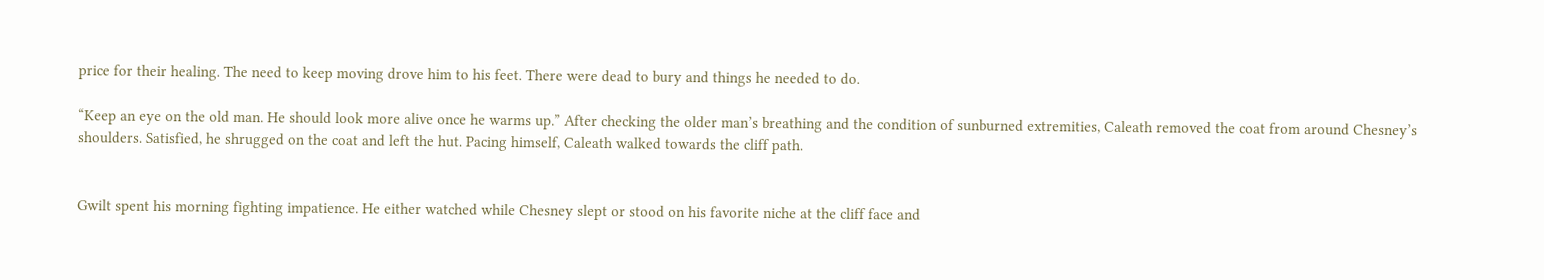price for their healing. The need to keep moving drove him to his feet. There were dead to bury and things he needed to do.

“Keep an eye on the old man. He should look more alive once he warms up.” After checking the older man’s breathing and the condition of sunburned extremities, Caleath removed the coat from around Chesney’s shoulders. Satisfied, he shrugged on the coat and left the hut. Pacing himself, Caleath walked towards the cliff path.


Gwilt spent his morning fighting impatience. He either watched while Chesney slept or stood on his favorite niche at the cliff face and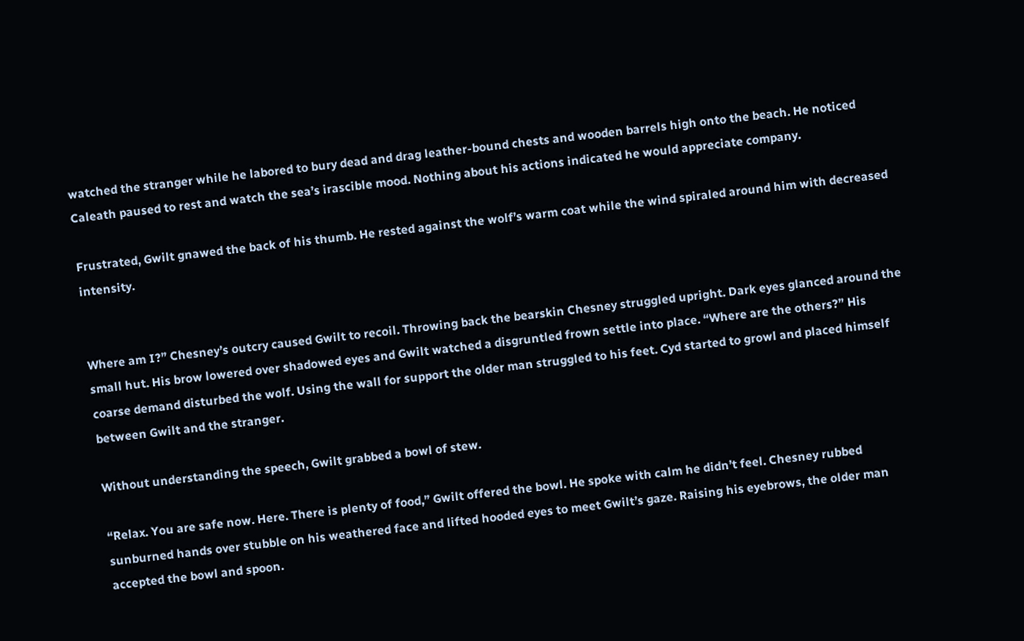watched the stranger while he labored to bury dead and drag leather-bound chests and wooden barrels high onto the beach. He noticed Caleath paused to rest and watch the sea’s irascible mood. Nothing about his actions indicated he would appreciate company.

Frustrated, Gwilt gnawed the back of his thumb. He rested against the wolf’s warm coat while the wind spiraled around him with decreased intensity.


Where am I?” Chesney’s outcry caused Gwilt to recoil. Throwing back the bearskin Chesney struggled upright. Dark eyes glanced around the small hut. His brow lowered over shadowed eyes and Gwilt watched a disgruntled frown settle into place. “Where are the others?” His coarse demand disturbed the wolf. Using the wall for support the older man struggled to his feet. Cyd started to growl and placed himself between Gwilt and the stranger.

Without understanding the speech, Gwilt grabbed a bowl of stew.

“Relax. You are safe now. Here. There is plenty of food,” Gwilt offered the bowl. He spoke with calm he didn’t feel. Chesney rubbed sunburned hands over stubble on his weathered face and lifted hooded eyes to meet Gwilt’s gaze. Raising his eyebrows, the older man accepted the bowl and spoon.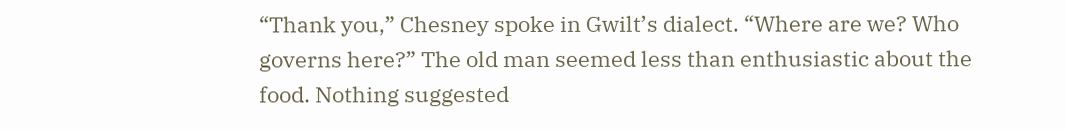“Thank you,” Chesney spoke in Gwilt’s dialect. “Where are we? Who governs here?” The old man seemed less than enthusiastic about the food. Nothing suggested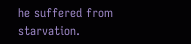he suffered from starvation.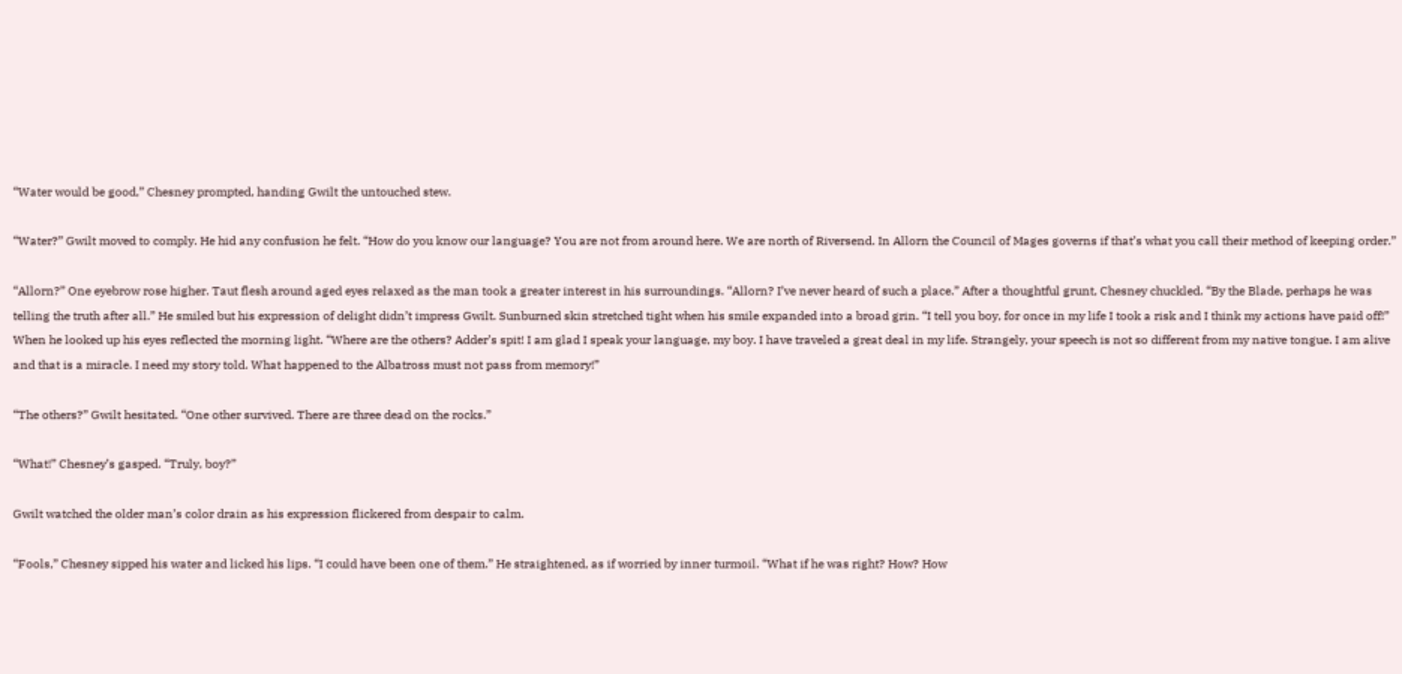“Water would be good,” Chesney prompted, handing Gwilt the untouched stew.

“Water?” Gwilt moved to comply. He hid any confusion he felt. “How do you know our language? You are not from around here. We are north of Riversend. In Allorn the Council of Mages governs if that’s what you call their method of keeping order.”

“Allorn?” One eyebrow rose higher. Taut flesh around aged eyes relaxed as the man took a greater interest in his surroundings. “Allorn? I’ve never heard of such a place.” After a thoughtful grunt, Chesney chuckled. “By the Blade, perhaps he was telling the truth after all.” He smiled but his expression of delight didn’t impress Gwilt. Sunburned skin stretched tight when his smile expanded into a broad grin. “I tell you boy, for once in my life I took a risk and I think my actions have paid off!” When he looked up his eyes reflected the morning light. “Where are the others? Adder’s spit! I am glad I speak your language, my boy. I have traveled a great deal in my life. Strangely, your speech is not so different from my native tongue. I am alive and that is a miracle. I need my story told. What happened to the Albatross must not pass from memory!”

“The others?” Gwilt hesitated. “One other survived. There are three dead on the rocks.”

“What!” Chesney’s gasped. “Truly, boy?”

Gwilt watched the older man’s color drain as his expression flickered from despair to calm.

“Fools,” Chesney sipped his water and licked his lips. “I could have been one of them.” He straightened, as if worried by inner turmoil. “What if he was right? How? How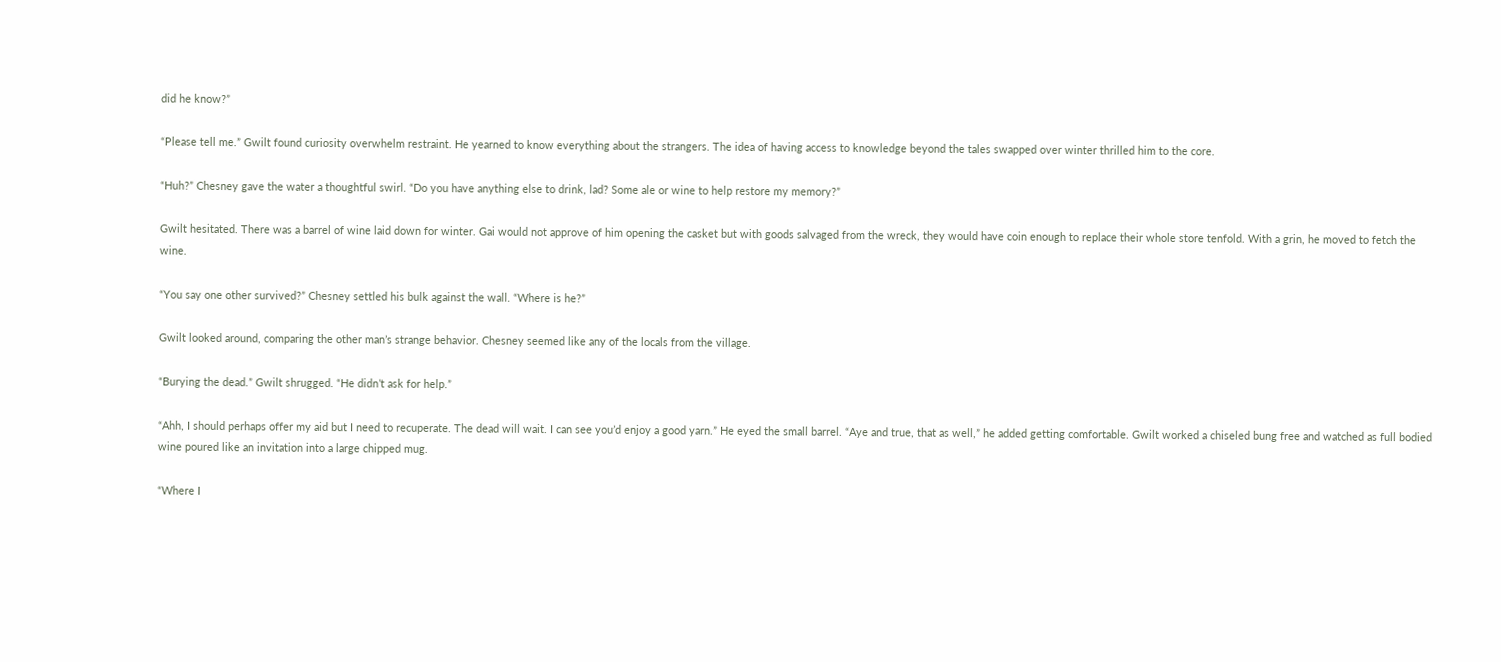did he know?”

“Please tell me.” Gwilt found curiosity overwhelm restraint. He yearned to know everything about the strangers. The idea of having access to knowledge beyond the tales swapped over winter thrilled him to the core.

“Huh?” Chesney gave the water a thoughtful swirl. “Do you have anything else to drink, lad? Some ale or wine to help restore my memory?”

Gwilt hesitated. There was a barrel of wine laid down for winter. Gai would not approve of him opening the casket but with goods salvaged from the wreck, they would have coin enough to replace their whole store tenfold. With a grin, he moved to fetch the wine.

“You say one other survived?” Chesney settled his bulk against the wall. “Where is he?”

Gwilt looked around, comparing the other man’s strange behavior. Chesney seemed like any of the locals from the village.

“Burying the dead.” Gwilt shrugged. “He didn’t ask for help.”

“Ahh, I should perhaps offer my aid but I need to recuperate. The dead will wait. I can see you’d enjoy a good yarn.” He eyed the small barrel. “Aye and true, that as well,” he added getting comfortable. Gwilt worked a chiseled bung free and watched as full bodied wine poured like an invitation into a large chipped mug.

“Where I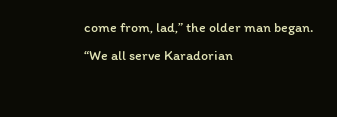come from, lad,” the older man began. “We all serve Karadorian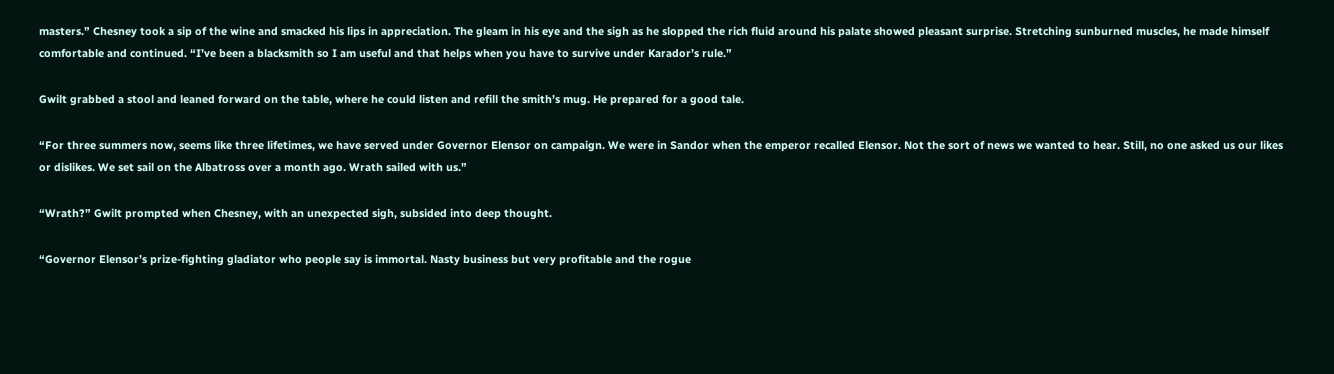masters.” Chesney took a sip of the wine and smacked his lips in appreciation. The gleam in his eye and the sigh as he slopped the rich fluid around his palate showed pleasant surprise. Stretching sunburned muscles, he made himself comfortable and continued. “I’ve been a blacksmith so I am useful and that helps when you have to survive under Karador’s rule.”

Gwilt grabbed a stool and leaned forward on the table, where he could listen and refill the smith’s mug. He prepared for a good tale.

“For three summers now, seems like three lifetimes, we have served under Governor Elensor on campaign. We were in Sandor when the emperor recalled Elensor. Not the sort of news we wanted to hear. Still, no one asked us our likes or dislikes. We set sail on the Albatross over a month ago. Wrath sailed with us.”

“Wrath?” Gwilt prompted when Chesney, with an unexpected sigh, subsided into deep thought.

“Governor Elensor’s prize-fighting gladiator who people say is immortal. Nasty business but very profitable and the rogue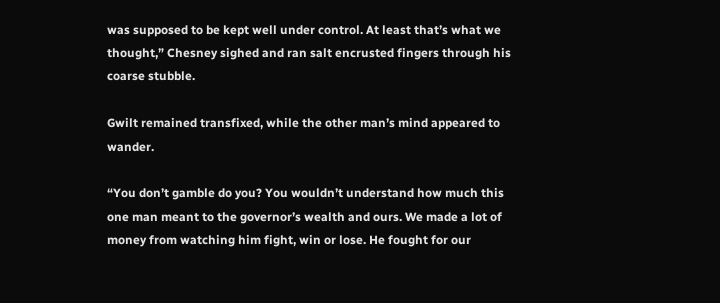was supposed to be kept well under control. At least that’s what we thought,” Chesney sighed and ran salt encrusted fingers through his coarse stubble.

Gwilt remained transfixed, while the other man’s mind appeared to wander.

“You don’t gamble do you? You wouldn’t understand how much this one man meant to the governor’s wealth and ours. We made a lot of money from watching him fight, win or lose. He fought for our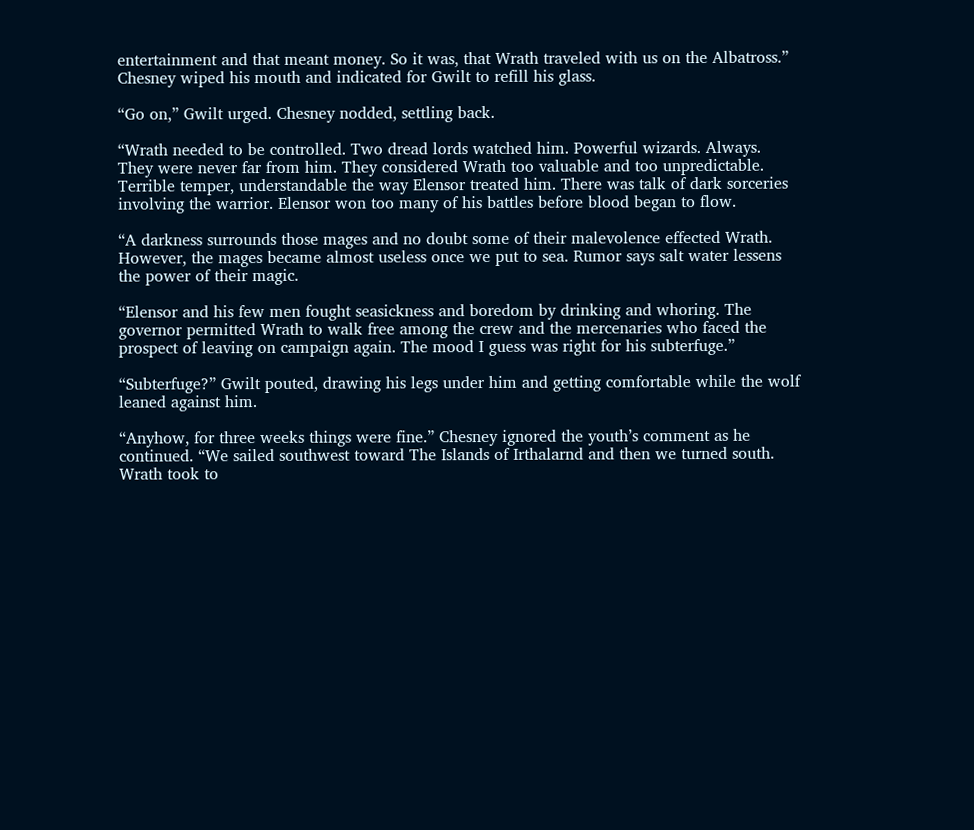entertainment and that meant money. So it was, that Wrath traveled with us on the Albatross.” Chesney wiped his mouth and indicated for Gwilt to refill his glass.

“Go on,” Gwilt urged. Chesney nodded, settling back.

“Wrath needed to be controlled. Two dread lords watched him. Powerful wizards. Always. They were never far from him. They considered Wrath too valuable and too unpredictable. Terrible temper, understandable the way Elensor treated him. There was talk of dark sorceries involving the warrior. Elensor won too many of his battles before blood began to flow.

“A darkness surrounds those mages and no doubt some of their malevolence effected Wrath. However, the mages became almost useless once we put to sea. Rumor says salt water lessens the power of their magic.

“Elensor and his few men fought seasickness and boredom by drinking and whoring. The governor permitted Wrath to walk free among the crew and the mercenaries who faced the prospect of leaving on campaign again. The mood I guess was right for his subterfuge.”

“Subterfuge?” Gwilt pouted, drawing his legs under him and getting comfortable while the wolf leaned against him.

“Anyhow, for three weeks things were fine.” Chesney ignored the youth’s comment as he continued. “We sailed southwest toward The Islands of Irthalarnd and then we turned south. Wrath took to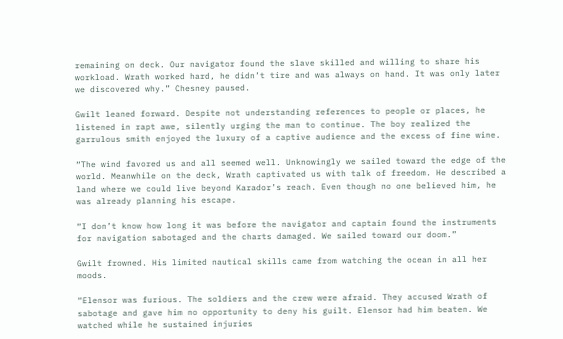remaining on deck. Our navigator found the slave skilled and willing to share his workload. Wrath worked hard, he didn’t tire and was always on hand. It was only later we discovered why.” Chesney paused.

Gwilt leaned forward. Despite not understanding references to people or places, he listened in rapt awe, silently urging the man to continue. The boy realized the garrulous smith enjoyed the luxury of a captive audience and the excess of fine wine.

“The wind favored us and all seemed well. Unknowingly we sailed toward the edge of the world. Meanwhile on the deck, Wrath captivated us with talk of freedom. He described a land where we could live beyond Karador’s reach. Even though no one believed him, he was already planning his escape.

“I don’t know how long it was before the navigator and captain found the instruments for navigation sabotaged and the charts damaged. We sailed toward our doom.”

Gwilt frowned. His limited nautical skills came from watching the ocean in all her moods.

“Elensor was furious. The soldiers and the crew were afraid. They accused Wrath of sabotage and gave him no opportunity to deny his guilt. Elensor had him beaten. We watched while he sustained injuries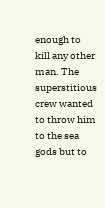enough to kill any other man. The superstitious crew wanted to throw him to the sea gods but to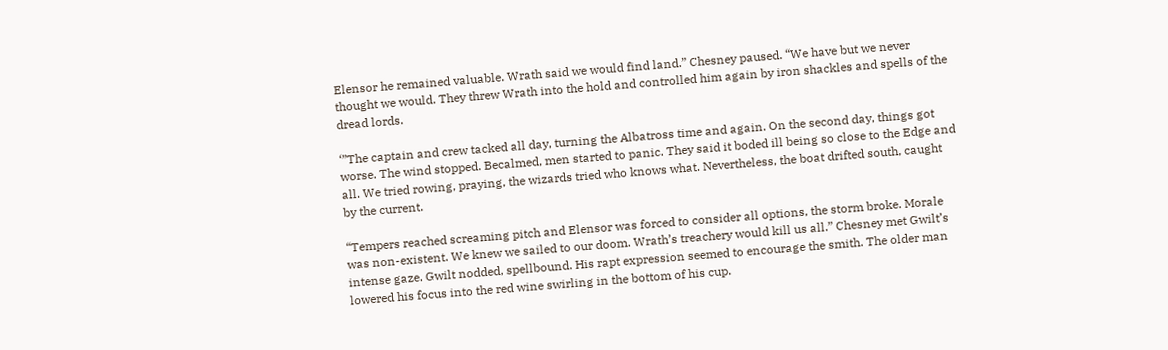Elensor he remained valuable. Wrath said we would find land.” Chesney paused. “We have but we never thought we would. They threw Wrath into the hold and controlled him again by iron shackles and spells of the dread lords.

‘”The captain and crew tacked all day, turning the Albatross time and again. On the second day, things got worse. The wind stopped. Becalmed, men started to panic. They said it boded ill being so close to the Edge and all. We tried rowing, praying, the wizards tried who knows what. Nevertheless, the boat drifted south, caught by the current.

“Tempers reached screaming pitch and Elensor was forced to consider all options, the storm broke. Morale was non-existent. We knew we sailed to our doom. Wrath’s treachery would kill us all.” Chesney met Gwilt’s intense gaze. Gwilt nodded, spellbound. His rapt expression seemed to encourage the smith. The older man lowered his focus into the red wine swirling in the bottom of his cup.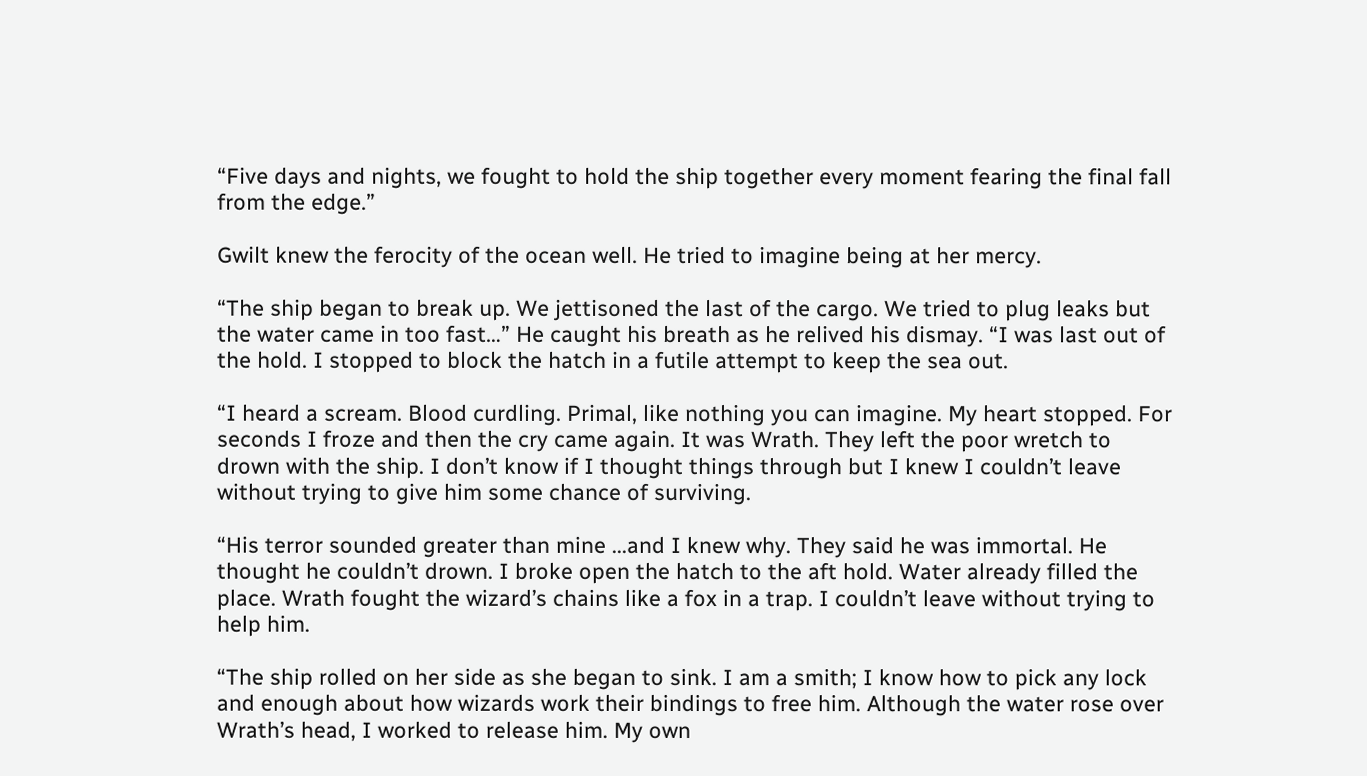“Five days and nights, we fought to hold the ship together every moment fearing the final fall from the edge.”

Gwilt knew the ferocity of the ocean well. He tried to imagine being at her mercy.

“The ship began to break up. We jettisoned the last of the cargo. We tried to plug leaks but the water came in too fast…” He caught his breath as he relived his dismay. “I was last out of the hold. I stopped to block the hatch in a futile attempt to keep the sea out.

“I heard a scream. Blood curdling. Primal, like nothing you can imagine. My heart stopped. For seconds I froze and then the cry came again. It was Wrath. They left the poor wretch to drown with the ship. I don’t know if I thought things through but I knew I couldn’t leave without trying to give him some chance of surviving.

“His terror sounded greater than mine ...and I knew why. They said he was immortal. He thought he couldn’t drown. I broke open the hatch to the aft hold. Water already filled the place. Wrath fought the wizard’s chains like a fox in a trap. I couldn’t leave without trying to help him.

“The ship rolled on her side as she began to sink. I am a smith; I know how to pick any lock and enough about how wizards work their bindings to free him. Although the water rose over Wrath’s head, I worked to release him. My own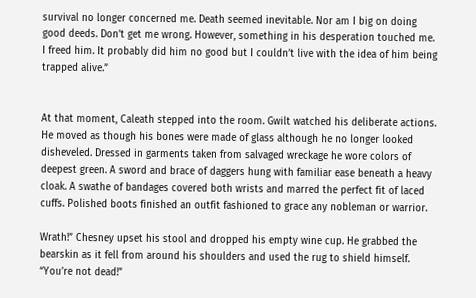survival no longer concerned me. Death seemed inevitable. Nor am I big on doing good deeds. Don’t get me wrong. However, something in his desperation touched me. I freed him. It probably did him no good but I couldn’t live with the idea of him being trapped alive.”


At that moment, Caleath stepped into the room. Gwilt watched his deliberate actions. He moved as though his bones were made of glass although he no longer looked disheveled. Dressed in garments taken from salvaged wreckage he wore colors of deepest green. A sword and brace of daggers hung with familiar ease beneath a heavy cloak. A swathe of bandages covered both wrists and marred the perfect fit of laced cuffs. Polished boots finished an outfit fashioned to grace any nobleman or warrior.

Wrath!” Chesney upset his stool and dropped his empty wine cup. He grabbed the bearskin as it fell from around his shoulders and used the rug to shield himself. “You’re not dead!”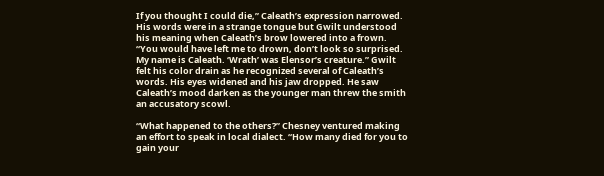If you thought I could die,” Caleath’s expression narrowed. His words were in a strange tongue but Gwilt understood his meaning when Caleath’s brow lowered into a frown. “You would have left me to drown, don’t look so surprised. My name is Caleath. ‘Wrath’ was Elensor’s creature.” Gwilt felt his color drain as he recognized several of Caleath’s words. His eyes widened and his jaw dropped. He saw Caleath’s mood darken as the younger man threw the smith an accusatory scowl.

“What happened to the others?” Chesney ventured making an effort to speak in local dialect. “How many died for you to gain your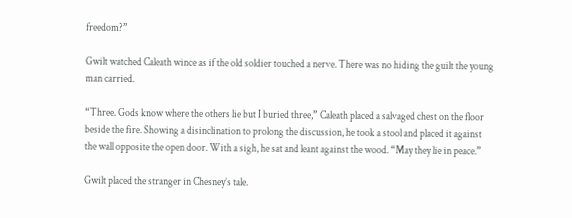freedom?”

Gwilt watched Caleath wince as if the old soldier touched a nerve. There was no hiding the guilt the young man carried.

“Three. Gods know where the others lie but I buried three,” Caleath placed a salvaged chest on the floor beside the fire. Showing a disinclination to prolong the discussion, he took a stool and placed it against the wall opposite the open door. With a sigh, he sat and leant against the wood. “May they lie in peace.”

Gwilt placed the stranger in Chesney’s tale.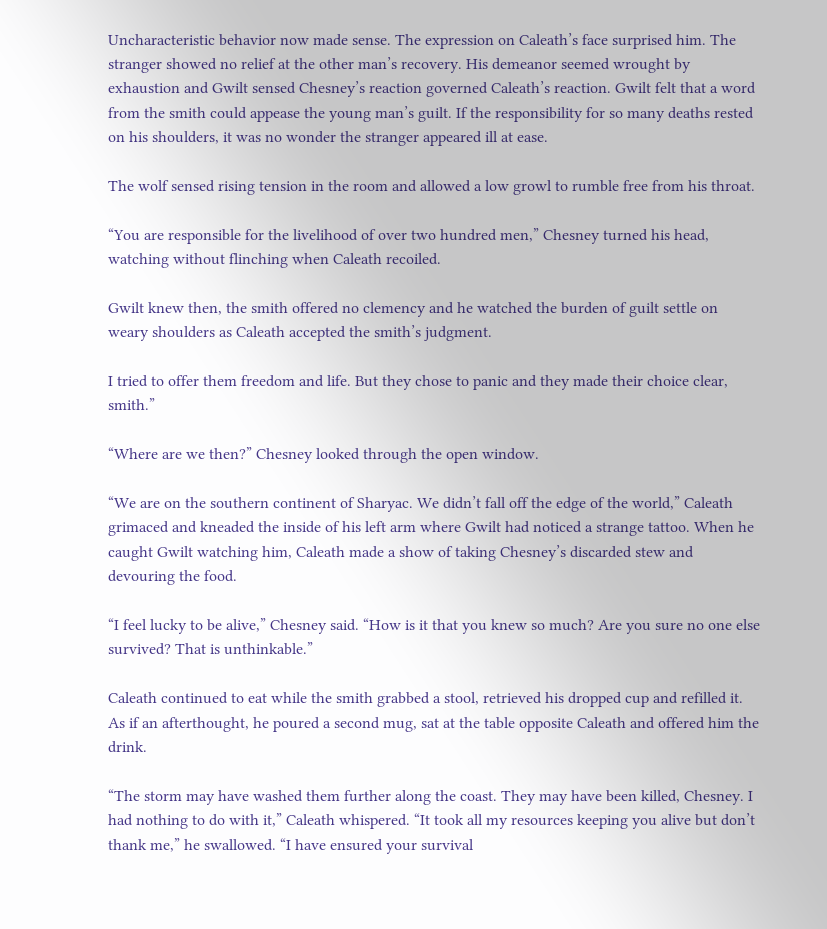Uncharacteristic behavior now made sense. The expression on Caleath’s face surprised him. The stranger showed no relief at the other man’s recovery. His demeanor seemed wrought by exhaustion and Gwilt sensed Chesney’s reaction governed Caleath’s reaction. Gwilt felt that a word from the smith could appease the young man’s guilt. If the responsibility for so many deaths rested on his shoulders, it was no wonder the stranger appeared ill at ease.

The wolf sensed rising tension in the room and allowed a low growl to rumble free from his throat.

“You are responsible for the livelihood of over two hundred men,” Chesney turned his head, watching without flinching when Caleath recoiled.

Gwilt knew then, the smith offered no clemency and he watched the burden of guilt settle on weary shoulders as Caleath accepted the smith’s judgment.

I tried to offer them freedom and life. But they chose to panic and they made their choice clear, smith.”

“Where are we then?” Chesney looked through the open window.

“We are on the southern continent of Sharyac. We didn’t fall off the edge of the world,” Caleath grimaced and kneaded the inside of his left arm where Gwilt had noticed a strange tattoo. When he caught Gwilt watching him, Caleath made a show of taking Chesney’s discarded stew and devouring the food.

“I feel lucky to be alive,” Chesney said. “How is it that you knew so much? Are you sure no one else survived? That is unthinkable.”

Caleath continued to eat while the smith grabbed a stool, retrieved his dropped cup and refilled it. As if an afterthought, he poured a second mug, sat at the table opposite Caleath and offered him the drink.

“The storm may have washed them further along the coast. They may have been killed, Chesney. I had nothing to do with it,” Caleath whispered. “It took all my resources keeping you alive but don’t thank me,” he swallowed. “I have ensured your survival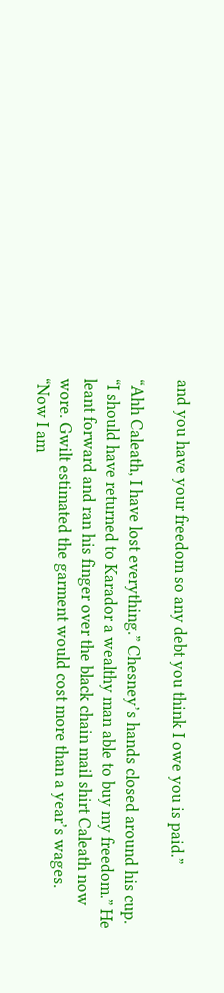and you have your freedom so any debt you think I owe you is paid.”

“Ahh Caleath, I have lost everything.” Chesney’s hands closed around his cup. “I should have returned to Karador a wealthy man able to buy my freedom.” He leant forward and ran his finger over the black chain mail shirt Caleath now wore. Gwilt estimated the garment would cost more than a year’s wages. “Now I am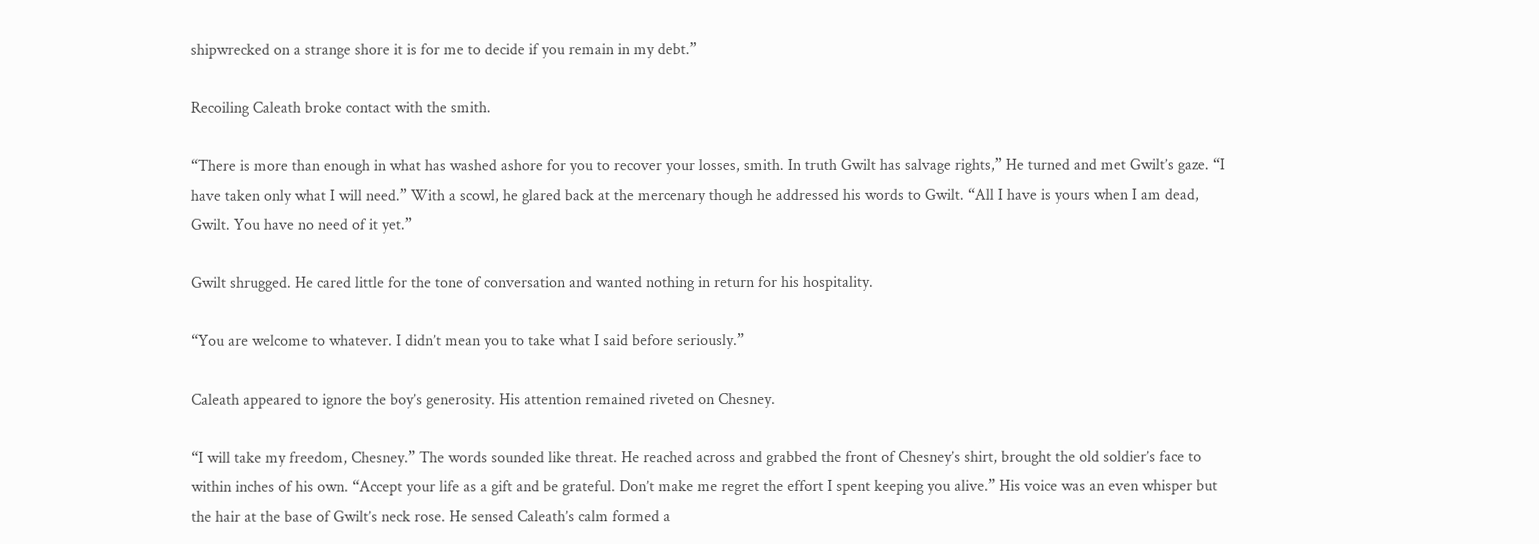shipwrecked on a strange shore it is for me to decide if you remain in my debt.”

Recoiling Caleath broke contact with the smith.

“There is more than enough in what has washed ashore for you to recover your losses, smith. In truth Gwilt has salvage rights,” He turned and met Gwilt’s gaze. “I have taken only what I will need.” With a scowl, he glared back at the mercenary though he addressed his words to Gwilt. “All I have is yours when I am dead, Gwilt. You have no need of it yet.”

Gwilt shrugged. He cared little for the tone of conversation and wanted nothing in return for his hospitality.

“You are welcome to whatever. I didn’t mean you to take what I said before seriously.”

Caleath appeared to ignore the boy’s generosity. His attention remained riveted on Chesney.

“I will take my freedom, Chesney.” The words sounded like threat. He reached across and grabbed the front of Chesney’s shirt, brought the old soldier’s face to within inches of his own. “Accept your life as a gift and be grateful. Don’t make me regret the effort I spent keeping you alive.” His voice was an even whisper but the hair at the base of Gwilt’s neck rose. He sensed Caleath’s calm formed a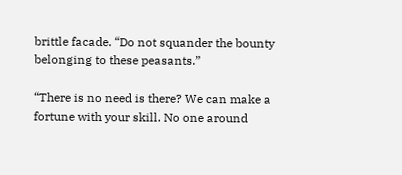brittle facade. “Do not squander the bounty belonging to these peasants.”

“There is no need is there? We can make a fortune with your skill. No one around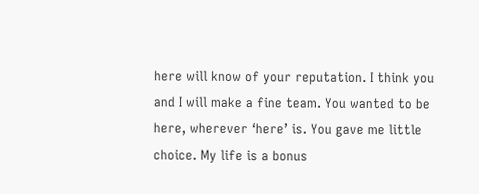here will know of your reputation. I think you and I will make a fine team. You wanted to be here, wherever ‘here’ is. You gave me little choice. My life is a bonus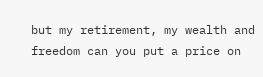but my retirement, my wealth and freedom can you put a price on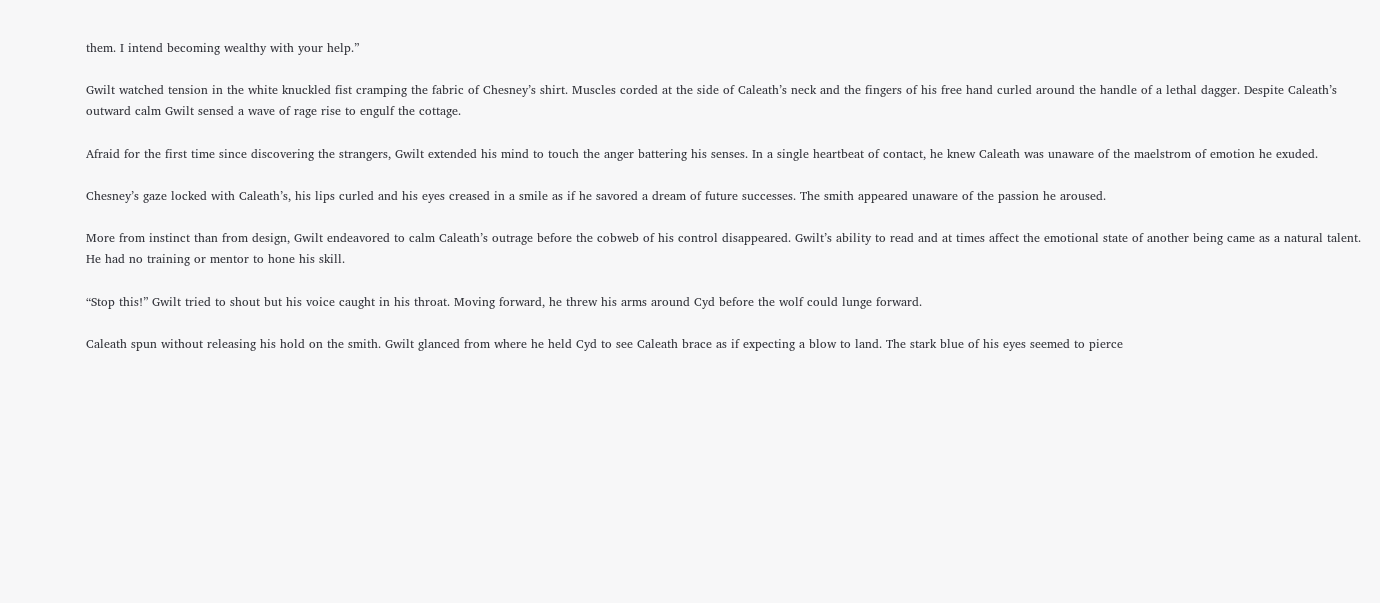them. I intend becoming wealthy with your help.”

Gwilt watched tension in the white knuckled fist cramping the fabric of Chesney’s shirt. Muscles corded at the side of Caleath’s neck and the fingers of his free hand curled around the handle of a lethal dagger. Despite Caleath’s outward calm Gwilt sensed a wave of rage rise to engulf the cottage.

Afraid for the first time since discovering the strangers, Gwilt extended his mind to touch the anger battering his senses. In a single heartbeat of contact, he knew Caleath was unaware of the maelstrom of emotion he exuded.

Chesney’s gaze locked with Caleath’s, his lips curled and his eyes creased in a smile as if he savored a dream of future successes. The smith appeared unaware of the passion he aroused.

More from instinct than from design, Gwilt endeavored to calm Caleath’s outrage before the cobweb of his control disappeared. Gwilt’s ability to read and at times affect the emotional state of another being came as a natural talent. He had no training or mentor to hone his skill.

“Stop this!” Gwilt tried to shout but his voice caught in his throat. Moving forward, he threw his arms around Cyd before the wolf could lunge forward.

Caleath spun without releasing his hold on the smith. Gwilt glanced from where he held Cyd to see Caleath brace as if expecting a blow to land. The stark blue of his eyes seemed to pierce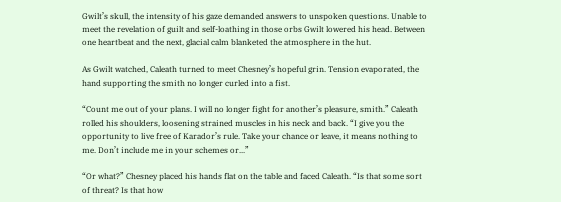Gwilt’s skull, the intensity of his gaze demanded answers to unspoken questions. Unable to meet the revelation of guilt and self-loathing in those orbs Gwilt lowered his head. Between one heartbeat and the next, glacial calm blanketed the atmosphere in the hut.

As Gwilt watched, Caleath turned to meet Chesney’s hopeful grin. Tension evaporated, the hand supporting the smith no longer curled into a fist.

“Count me out of your plans. I will no longer fight for another’s pleasure, smith.” Caleath rolled his shoulders, loosening strained muscles in his neck and back. “I give you the opportunity to live free of Karador’s rule. Take your chance or leave, it means nothing to me. Don’t include me in your schemes or...”

“Or what?” Chesney placed his hands flat on the table and faced Caleath. “Is that some sort of threat? Is that how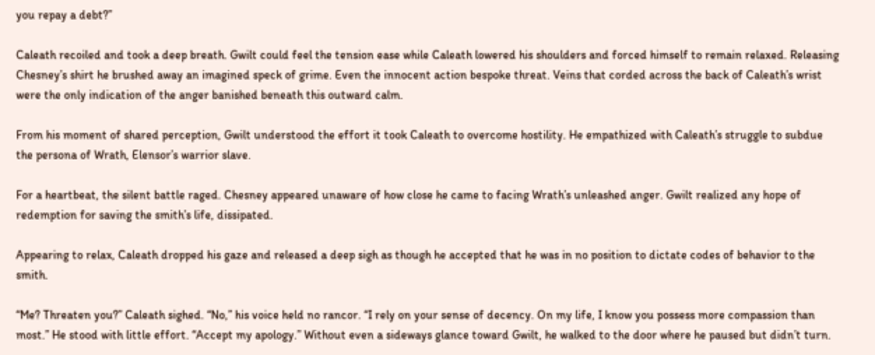you repay a debt?”

Caleath recoiled and took a deep breath. Gwilt could feel the tension ease while Caleath lowered his shoulders and forced himself to remain relaxed. Releasing Chesney’s shirt he brushed away an imagined speck of grime. Even the innocent action bespoke threat. Veins that corded across the back of Caleath’s wrist were the only indication of the anger banished beneath this outward calm.

From his moment of shared perception, Gwilt understood the effort it took Caleath to overcome hostility. He empathized with Caleath’s struggle to subdue the persona of Wrath, Elensor’s warrior slave.

For a heartbeat, the silent battle raged. Chesney appeared unaware of how close he came to facing Wrath’s unleashed anger. Gwilt realized any hope of redemption for saving the smith’s life, dissipated.

Appearing to relax, Caleath dropped his gaze and released a deep sigh as though he accepted that he was in no position to dictate codes of behavior to the smith.

“Me? Threaten you?” Caleath sighed. “No,” his voice held no rancor. “I rely on your sense of decency. On my life, I know you possess more compassion than most.” He stood with little effort. “Accept my apology.” Without even a sideways glance toward Gwilt, he walked to the door where he paused but didn’t turn.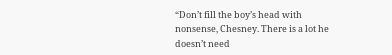“Don’t fill the boy’s head with nonsense, Chesney. There is a lot he doesn’t need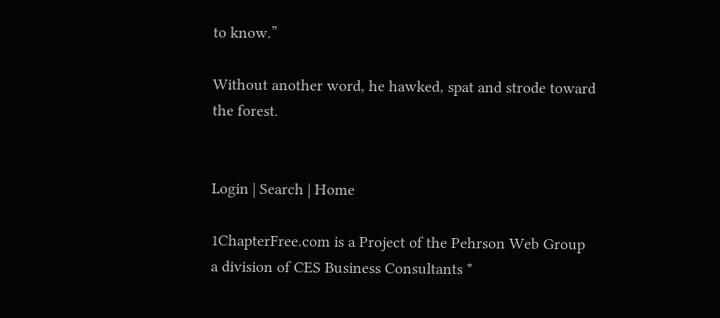to know.”

Without another word, he hawked, spat and strode toward the forest.


Login | Search | Home

1ChapterFree.com is a Project of the Pehrson Web Group
a division of CES Business Consultants *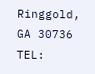Ringgold, GA 30736
TEL: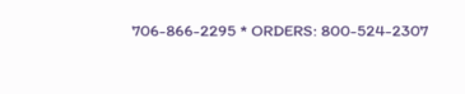706-866-2295 * ORDERS: 800-524-2307